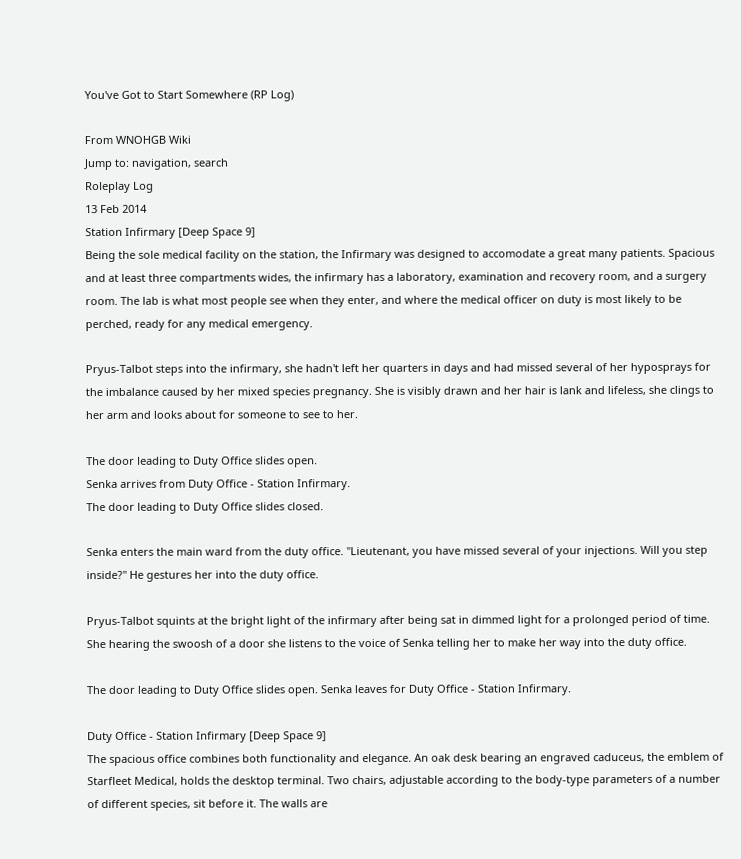You've Got to Start Somewhere (RP Log)

From WNOHGB Wiki
Jump to: navigation, search
Roleplay Log
13 Feb 2014
Station Infirmary [Deep Space 9]
Being the sole medical facility on the station, the Infirmary was designed to accomodate a great many patients. Spacious and at least three compartments wides, the infirmary has a laboratory, examination and recovery room, and a surgery room. The lab is what most people see when they enter, and where the medical officer on duty is most likely to be perched, ready for any medical emergency.

Pryus-Talbot steps into the infirmary, she hadn't left her quarters in days and had missed several of her hyposprays for the imbalance caused by her mixed species pregnancy. She is visibly drawn and her hair is lank and lifeless, she clings to her arm and looks about for someone to see to her.

The door leading to Duty Office slides open.
Senka arrives from Duty Office - Station Infirmary.
The door leading to Duty Office slides closed.

Senka enters the main ward from the duty office. "Lieutenant, you have missed several of your injections. Will you step inside?" He gestures her into the duty office.

Pryus-Talbot squints at the bright light of the infirmary after being sat in dimmed light for a prolonged period of time. She hearing the swoosh of a door she listens to the voice of Senka telling her to make her way into the duty office.

The door leading to Duty Office slides open. Senka leaves for Duty Office - Station Infirmary.

Duty Office - Station Infirmary [Deep Space 9]
The spacious office combines both functionality and elegance. An oak desk bearing an engraved caduceus, the emblem of Starfleet Medical, holds the desktop terminal. Two chairs, adjustable according to the body-type parameters of a number of different species, sit before it. The walls are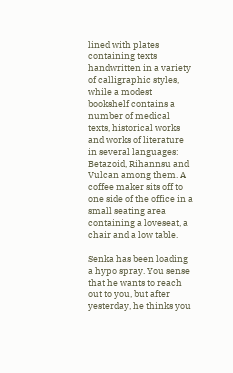lined with plates containing texts handwritten in a variety of calligraphic styles, while a modest bookshelf contains a number of medical texts, historical works and works of literature in several languages: Betazoid, Rihannsu and Vulcan among them. A coffee maker sits off to one side of the office in a small seating area containing a loveseat, a chair and a low table.

Senka has been loading a hypo spray. You sense that he wants to reach out to you, but after yesterday, he thinks you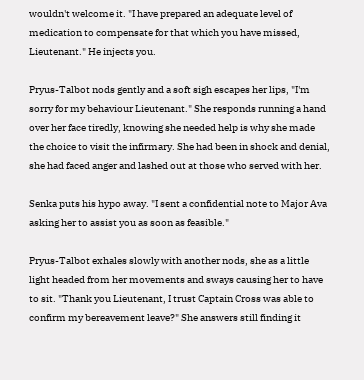wouldn't welcome it. "I have prepared an adequate level of medication to compensate for that which you have missed, Lieutenant." He injects you.

Pryus-Talbot nods gently and a soft sigh escapes her lips, "I'm sorry for my behaviour Lieutenant." She responds running a hand over her face tiredly, knowing she needed help is why she made the choice to visit the infirmary. She had been in shock and denial, she had faced anger and lashed out at those who served with her.

Senka puts his hypo away. "I sent a confidential note to Major Ava asking her to assist you as soon as feasible."

Pryus-Talbot exhales slowly with another nods, she as a little light headed from her movements and sways causing her to have to sit. "Thank you Lieutenant, I trust Captain Cross was able to confirm my bereavement leave?" She answers still finding it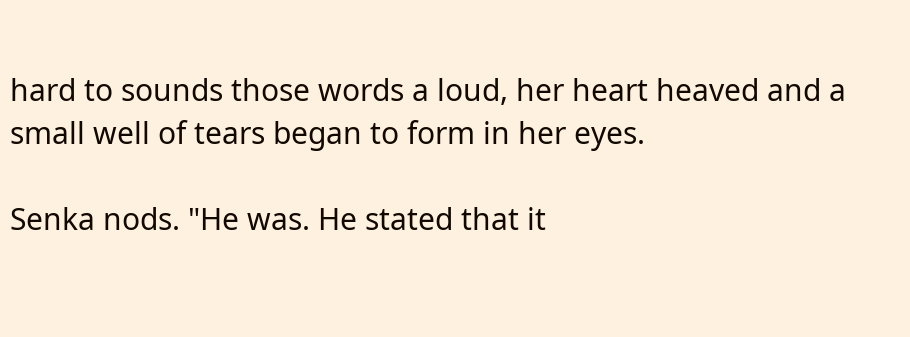hard to sounds those words a loud, her heart heaved and a small well of tears began to form in her eyes.

Senka nods. "He was. He stated that it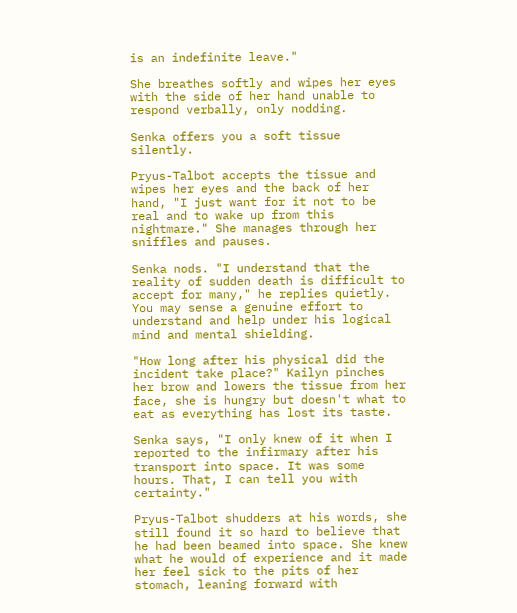is an indefinite leave."

She breathes softly and wipes her eyes with the side of her hand unable to respond verbally, only nodding.

Senka offers you a soft tissue silently.

Pryus-Talbot accepts the tissue and wipes her eyes and the back of her hand, "I just want for it not to be real and to wake up from this nightmare." She manages through her sniffles and pauses.

Senka nods. "I understand that the reality of sudden death is difficult to accept for many," he replies quietly. You may sense a genuine effort to understand and help under his logical mind and mental shielding.

"How long after his physical did the incident take place?" Kailyn pinches her brow and lowers the tissue from her face, she is hungry but doesn't what to eat as everything has lost its taste.

Senka says, "I only knew of it when I reported to the infirmary after his transport into space. It was some hours. That, I can tell you with certainty."

Pryus-Talbot shudders at his words, she still found it so hard to believe that he had been beamed into space. She knew what he would of experience and it made her feel sick to the pits of her stomach, leaning forward with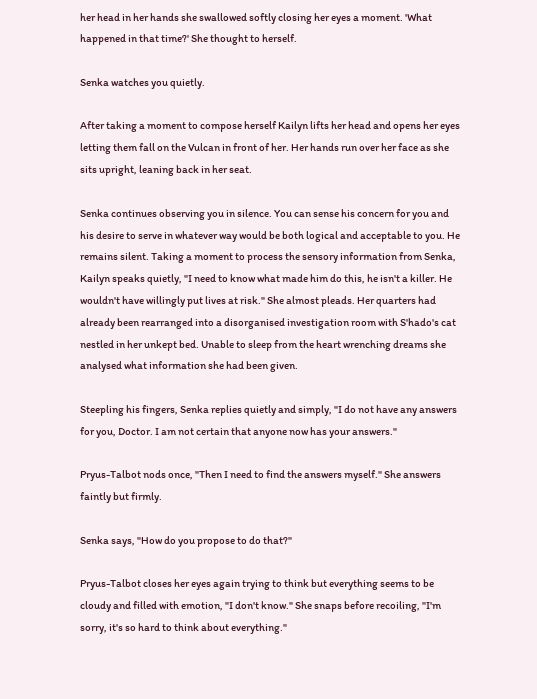her head in her hands she swallowed softly closing her eyes a moment. 'What happened in that time?' She thought to herself.

Senka watches you quietly.

After taking a moment to compose herself Kailyn lifts her head and opens her eyes letting them fall on the Vulcan in front of her. Her hands run over her face as she sits upright, leaning back in her seat.

Senka continues observing you in silence. You can sense his concern for you and his desire to serve in whatever way would be both logical and acceptable to you. He remains silent. Taking a moment to process the sensory information from Senka, Kailyn speaks quietly, "I need to know what made him do this, he isn't a killer. He wouldn't have willingly put lives at risk." She almost pleads. Her quarters had already been rearranged into a disorganised investigation room with S'hado's cat nestled in her unkept bed. Unable to sleep from the heart wrenching dreams she analysed what information she had been given.

Steepling his fingers, Senka replies quietly and simply, "I do not have any answers for you, Doctor. I am not certain that anyone now has your answers."

Pryus-Talbot nods once, "Then I need to find the answers myself." She answers faintly but firmly.

Senka says, "How do you propose to do that?"

Pryus-Talbot closes her eyes again trying to think but everything seems to be cloudy and filled with emotion, "I don't know." She snaps before recoiling, "I'm sorry, it's so hard to think about everything."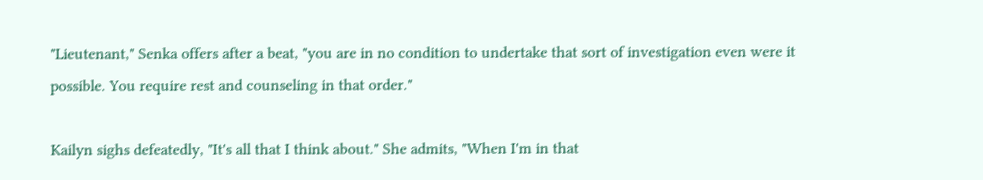"Lieutenant," Senka offers after a beat, "you are in no condition to undertake that sort of investigation even were it possible. You require rest and counseling in that order."

Kailyn sighs defeatedly, "It's all that I think about." She admits, "When I'm in that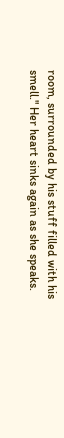room, surrounded by his stuff filled with his smell." Her heart sinks again as she speaks.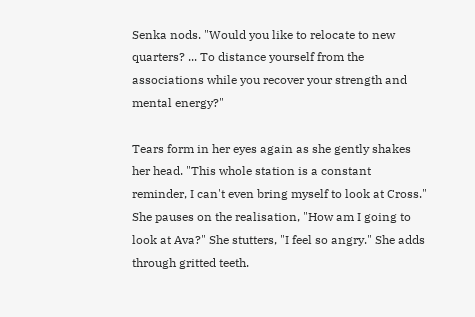Senka nods. "Would you like to relocate to new quarters? ... To distance yourself from the associations while you recover your strength and mental energy?"

Tears form in her eyes again as she gently shakes her head. "This whole station is a constant reminder, I can't even bring myself to look at Cross." She pauses on the realisation, "How am I going to look at Ava?" She stutters, "I feel so angry." She adds through gritted teeth.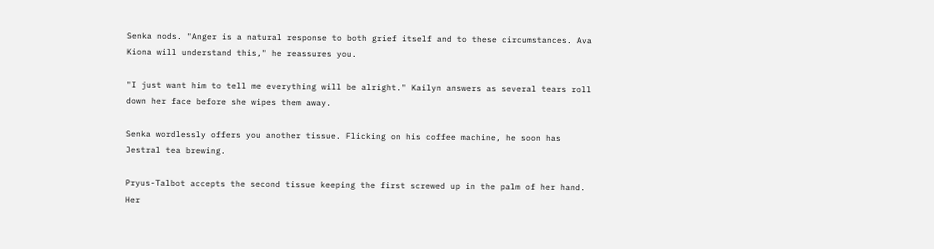Senka nods. "Anger is a natural response to both grief itself and to these circumstances. Ava Kiona will understand this," he reassures you.

"I just want him to tell me everything will be alright." Kailyn answers as several tears roll down her face before she wipes them away.

Senka wordlessly offers you another tissue. Flicking on his coffee machine, he soon has Jestral tea brewing.

Pryus-Talbot accepts the second tissue keeping the first screwed up in the palm of her hand. Her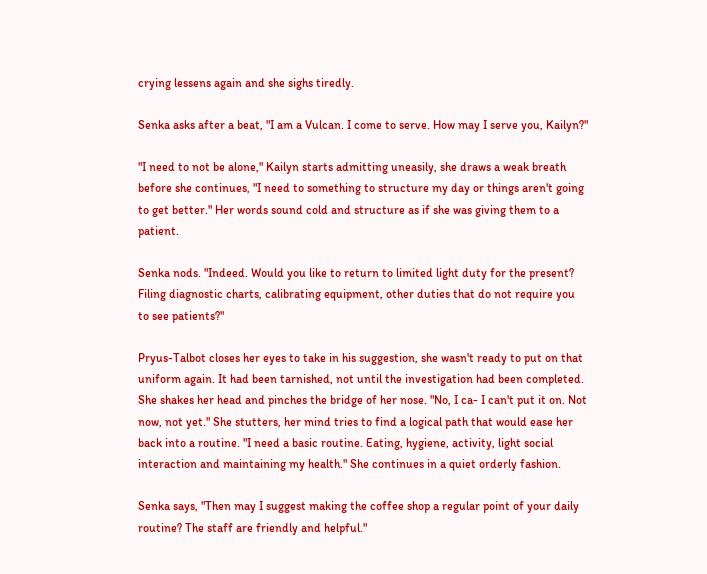crying lessens again and she sighs tiredly.

Senka asks after a beat, "I am a Vulcan. I come to serve. How may I serve you, Kailyn?"

"I need to not be alone," Kailyn starts admitting uneasily, she draws a weak breath before she continues, "I need to something to structure my day or things aren't going to get better." Her words sound cold and structure as if she was giving them to a patient.

Senka nods. "Indeed. Would you like to return to limited light duty for the present? Filing diagnostic charts, calibrating equipment, other duties that do not require you to see patients?"

Pryus-Talbot closes her eyes to take in his suggestion, she wasn't ready to put on that uniform again. It had been tarnished, not until the investigation had been completed. She shakes her head and pinches the bridge of her nose. "No, I ca- I can't put it on. Not now, not yet." She stutters, her mind tries to find a logical path that would ease her back into a routine. "I need a basic routine. Eating, hygiene, activity, light social interaction and maintaining my health." She continues in a quiet orderly fashion.

Senka says, "Then may I suggest making the coffee shop a regular point of your daily routine? The staff are friendly and helpful."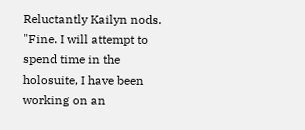Reluctantly Kailyn nods. "Fine. I will attempt to spend time in the holosuite, I have been working on an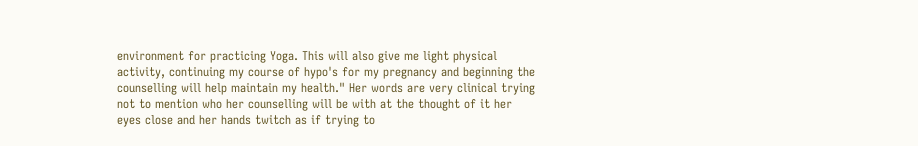environment for practicing Yoga. This will also give me light physical activity, continuing my course of hypo's for my pregnancy and beginning the counselling will help maintain my health." Her words are very clinical trying not to mention who her counselling will be with at the thought of it her eyes close and her hands twitch as if trying to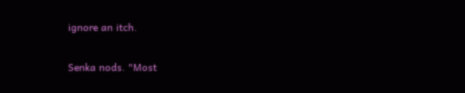ignore an itch.

Senka nods. "Most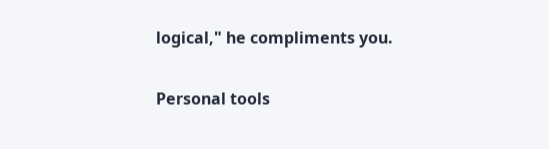logical," he compliments you.

Personal tools